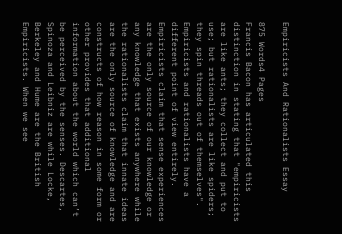Empiricists And Rationalists Essay

875 Words4 Pages
Francis Bacon has articulated this distinction in stating that "empiricists are like ants; they collect and put to use; but rationalists are like spiders; they spin threads out of themselves". Empiricists and rationalists have a different point of view entirely. Empiricists claim that sense experiences are the only source of our knowledge or any knowledge that exists anywhere while the rationalists claim that innate ideas are the only source of knowledge and are constructs of how reason in some form or other provides that additional information about the world which can’t be perceived by the senses. Descartes, Spinoza and Leibniz are while Locke, Berkeley and Hume are the British Empiricists. When we see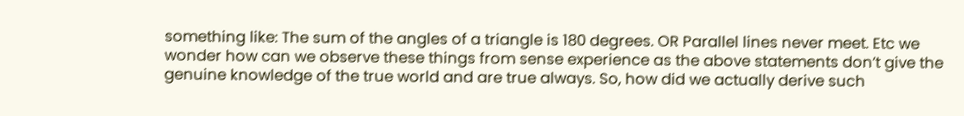something like: The sum of the angles of a triangle is 180 degrees. OR Parallel lines never meet. Etc we wonder how can we observe these things from sense experience as the above statements don’t give the genuine knowledge of the true world and are true always. So, how did we actually derive such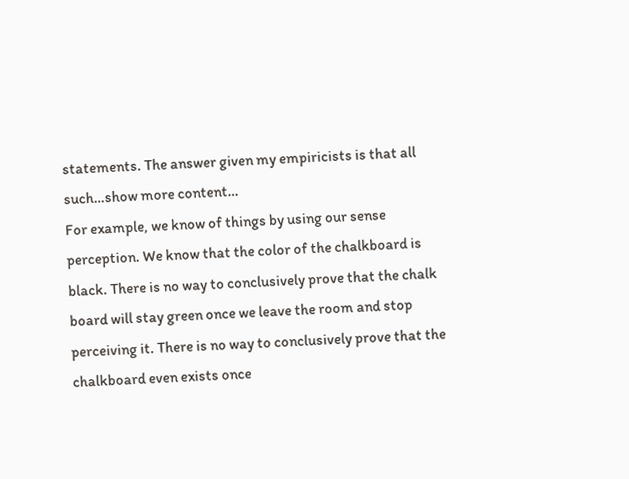statements. The answer given my empiricists is that all such…show more content…
For example, we know of things by using our sense perception. We know that the color of the chalkboard is black. There is no way to conclusively prove that the chalk board will stay green once we leave the room and stop perceiving it. There is no way to conclusively prove that the chalkboard even exists once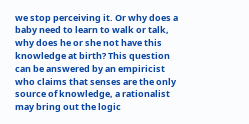we stop perceiving it. Or why does a baby need to learn to walk or talk, why does he or she not have this knowledge at birth? This question can be answered by an empiricist who claims that senses are the only source of knowledge, a rationalist may bring out the logic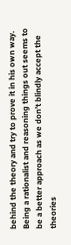behind the theory and try to prove it in his own way. Being a rationalist and reasoning things out seems to be a better approach as we don’t blindly accept the theories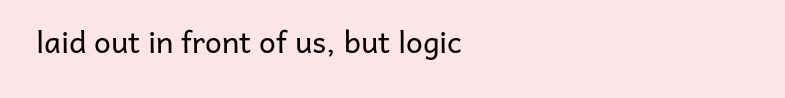laid out in front of us, but logic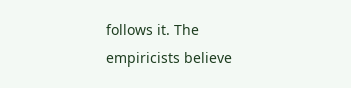follows it. The empiricists believe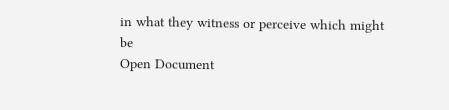in what they witness or perceive which might be
Open Document